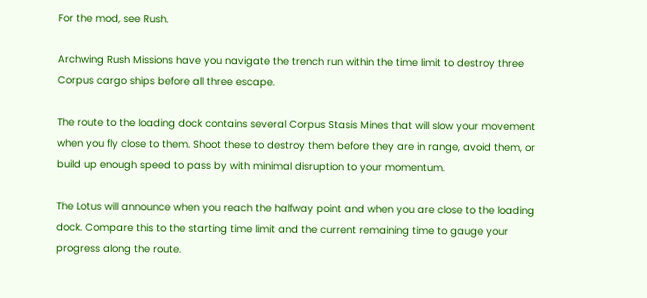For the mod, see Rush.

Archwing Rush Missions have you navigate the trench run within the time limit to destroy three Corpus cargo ships before all three escape.

The route to the loading dock contains several Corpus Stasis Mines that will slow your movement when you fly close to them. Shoot these to destroy them before they are in range, avoid them, or build up enough speed to pass by with minimal disruption to your momentum.

The Lotus will announce when you reach the halfway point and when you are close to the loading dock. Compare this to the starting time limit and the current remaining time to gauge your progress along the route.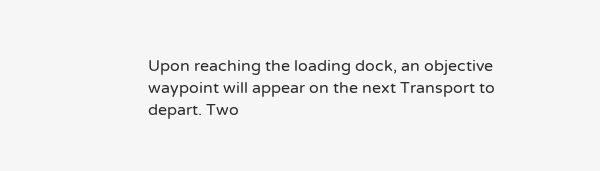Upon reaching the loading dock, an objective waypoint will appear on the next Transport to depart. Two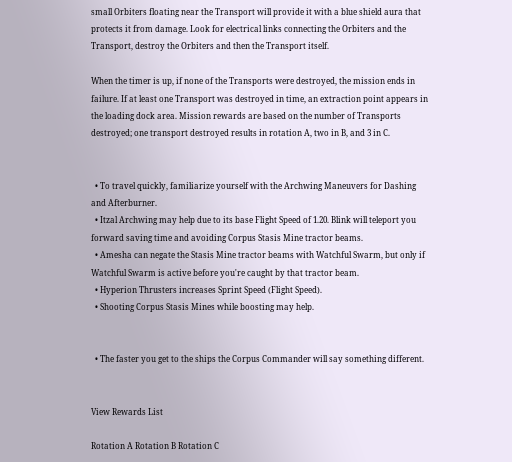small Orbiters floating near the Transport will provide it with a blue shield aura that protects it from damage. Look for electrical links connecting the Orbiters and the Transport, destroy the Orbiters and then the Transport itself.

When the timer is up, if none of the Transports were destroyed, the mission ends in failure. If at least one Transport was destroyed in time, an extraction point appears in the loading dock area. Mission rewards are based on the number of Transports destroyed; one transport destroyed results in rotation A, two in B, and 3 in C.


  • To travel quickly, familiarize yourself with the Archwing Maneuvers for Dashing and Afterburner.
  • Itzal Archwing may help due to its base Flight Speed of 1.20. Blink will teleport you forward saving time and avoiding Corpus Stasis Mine tractor beams.
  • Amesha can negate the Stasis Mine tractor beams with Watchful Swarm, but only if Watchful Swarm is active before you're caught by that tractor beam.
  • Hyperion Thrusters increases Sprint Speed (Flight Speed).
  • Shooting Corpus Stasis Mines while boosting may help.


  • The faster you get to the ships the Corpus Commander will say something different.


View Rewards List

Rotation A Rotation B Rotation C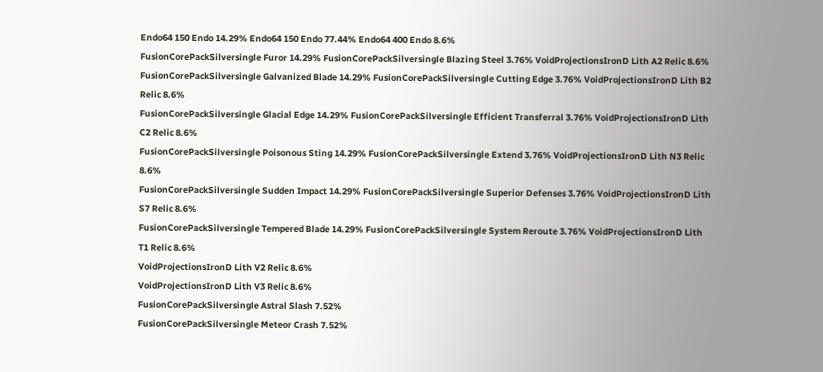Endo64 150 Endo 14.29% Endo64 150 Endo 77.44% Endo64 400 Endo 8.6%
FusionCorePackSilversingle Furor 14.29% FusionCorePackSilversingle Blazing Steel 3.76% VoidProjectionsIronD Lith A2 Relic 8.6%
FusionCorePackSilversingle Galvanized Blade 14.29% FusionCorePackSilversingle Cutting Edge 3.76% VoidProjectionsIronD Lith B2 Relic 8.6%
FusionCorePackSilversingle Glacial Edge 14.29% FusionCorePackSilversingle Efficient Transferral 3.76% VoidProjectionsIronD Lith C2 Relic 8.6%
FusionCorePackSilversingle Poisonous Sting 14.29% FusionCorePackSilversingle Extend 3.76% VoidProjectionsIronD Lith N3 Relic 8.6%
FusionCorePackSilversingle Sudden Impact 14.29% FusionCorePackSilversingle Superior Defenses 3.76% VoidProjectionsIronD Lith S7 Relic 8.6%
FusionCorePackSilversingle Tempered Blade 14.29% FusionCorePackSilversingle System Reroute 3.76% VoidProjectionsIronD Lith T1 Relic 8.6%
VoidProjectionsIronD Lith V2 Relic 8.6%
VoidProjectionsIronD Lith V3 Relic 8.6%
FusionCorePackSilversingle Astral Slash 7.52%
FusionCorePackSilversingle Meteor Crash 7.52%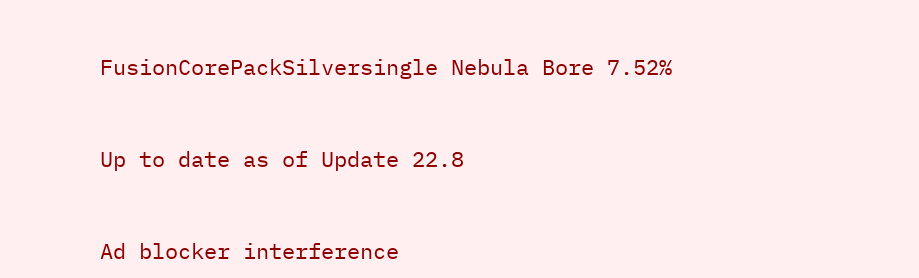FusionCorePackSilversingle Nebula Bore 7.52%


Up to date as of Update 22.8


Ad blocker interference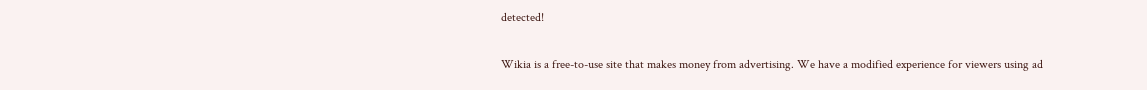detected!

Wikia is a free-to-use site that makes money from advertising. We have a modified experience for viewers using ad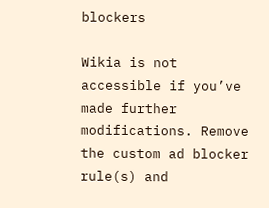blockers

Wikia is not accessible if you’ve made further modifications. Remove the custom ad blocker rule(s) and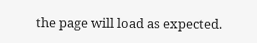the page will load as expected.